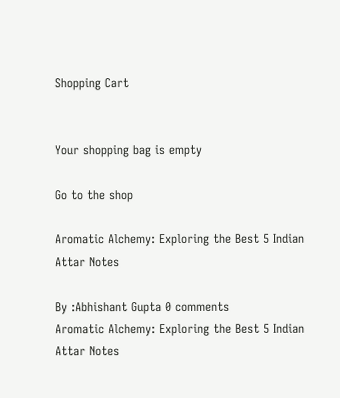Shopping Cart


Your shopping bag is empty

Go to the shop

Aromatic Alchemy: Exploring the Best 5 Indian Attar Notes

By :Abhishant Gupta 0 comments
Aromatic Alchemy: Exploring the Best 5 Indian Attar Notes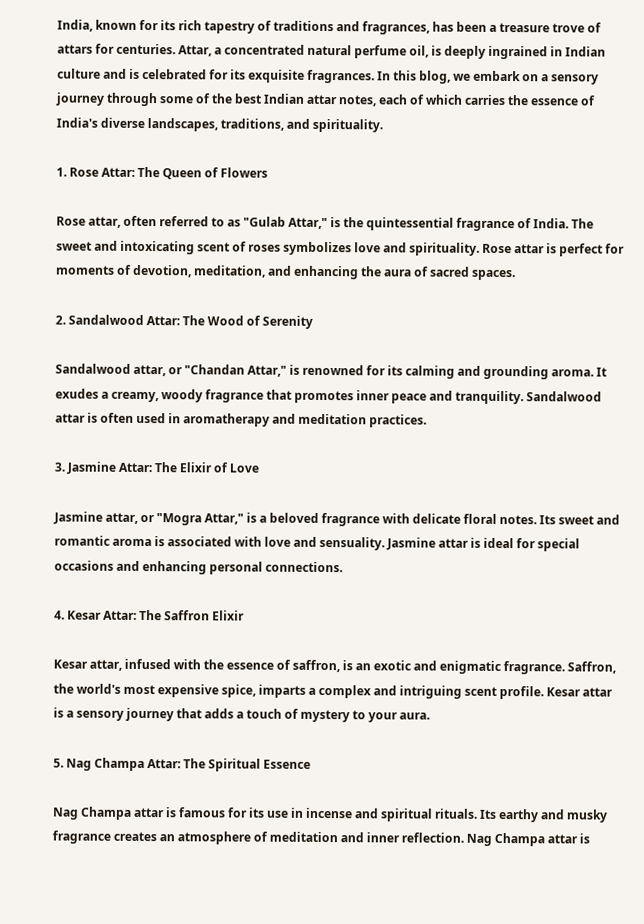India, known for its rich tapestry of traditions and fragrances, has been a treasure trove of attars for centuries. Attar, a concentrated natural perfume oil, is deeply ingrained in Indian culture and is celebrated for its exquisite fragrances. In this blog, we embark on a sensory journey through some of the best Indian attar notes, each of which carries the essence of India's diverse landscapes, traditions, and spirituality.

1. Rose Attar: The Queen of Flowers

Rose attar, often referred to as "Gulab Attar," is the quintessential fragrance of India. The sweet and intoxicating scent of roses symbolizes love and spirituality. Rose attar is perfect for moments of devotion, meditation, and enhancing the aura of sacred spaces.

2. Sandalwood Attar: The Wood of Serenity

Sandalwood attar, or "Chandan Attar," is renowned for its calming and grounding aroma. It exudes a creamy, woody fragrance that promotes inner peace and tranquility. Sandalwood attar is often used in aromatherapy and meditation practices.

3. Jasmine Attar: The Elixir of Love

Jasmine attar, or "Mogra Attar," is a beloved fragrance with delicate floral notes. Its sweet and romantic aroma is associated with love and sensuality. Jasmine attar is ideal for special occasions and enhancing personal connections.

4. Kesar Attar: The Saffron Elixir

Kesar attar, infused with the essence of saffron, is an exotic and enigmatic fragrance. Saffron, the world's most expensive spice, imparts a complex and intriguing scent profile. Kesar attar is a sensory journey that adds a touch of mystery to your aura.

5. Nag Champa Attar: The Spiritual Essence

Nag Champa attar is famous for its use in incense and spiritual rituals. Its earthy and musky fragrance creates an atmosphere of meditation and inner reflection. Nag Champa attar is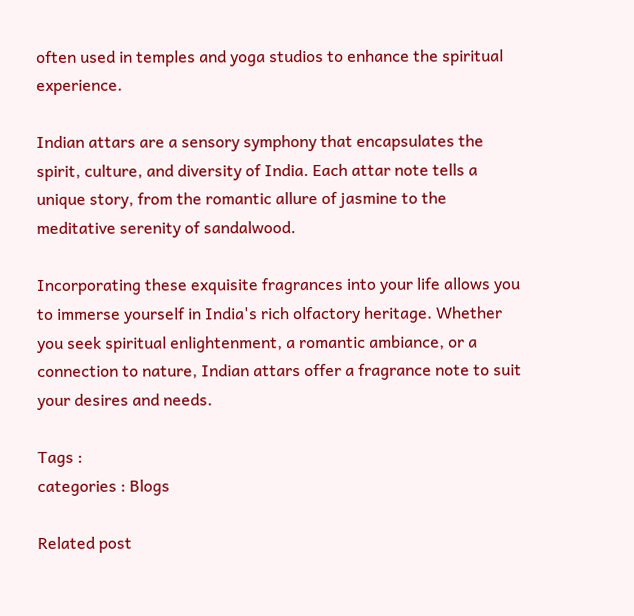often used in temples and yoga studios to enhance the spiritual experience.

Indian attars are a sensory symphony that encapsulates the spirit, culture, and diversity of India. Each attar note tells a unique story, from the romantic allure of jasmine to the meditative serenity of sandalwood.

Incorporating these exquisite fragrances into your life allows you to immerse yourself in India's rich olfactory heritage. Whether you seek spiritual enlightenment, a romantic ambiance, or a connection to nature, Indian attars offer a fragrance note to suit your desires and needs.

Tags :
categories : Blogs

Related post